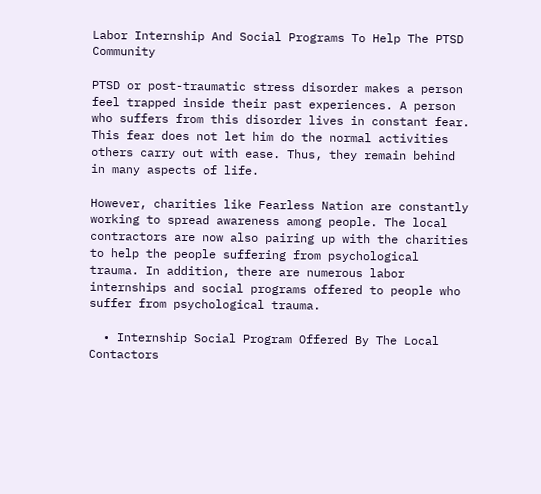Labor Internship And Social Programs To Help The PTSD Community

PTSD or post-traumatic stress disorder makes a person feel trapped inside their past experiences. A person who suffers from this disorder lives in constant fear. This fear does not let him do the normal activities others carry out with ease. Thus, they remain behind in many aspects of life.

However, charities like Fearless Nation are constantly working to spread awareness among people. The local contractors are now also pairing up with the charities to help the people suffering from psychological trauma. In addition, there are numerous labor internships and social programs offered to people who suffer from psychological trauma.

  • Internship Social Program Offered By The Local Contactors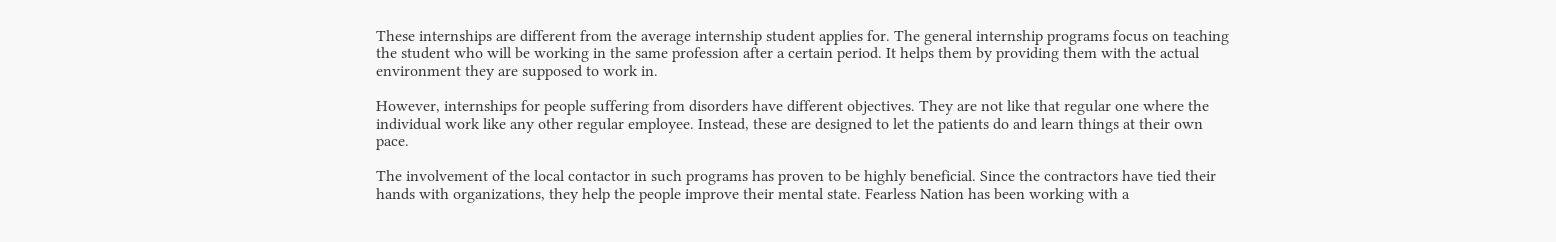These internships are different from the average internship student applies for. The general internship programs focus on teaching the student who will be working in the same profession after a certain period. It helps them by providing them with the actual environment they are supposed to work in.

However, internships for people suffering from disorders have different objectives. They are not like that regular one where the individual work like any other regular employee. Instead, these are designed to let the patients do and learn things at their own pace.

The involvement of the local contactor in such programs has proven to be highly beneficial. Since the contractors have tied their hands with organizations, they help the people improve their mental state. Fearless Nation has been working with a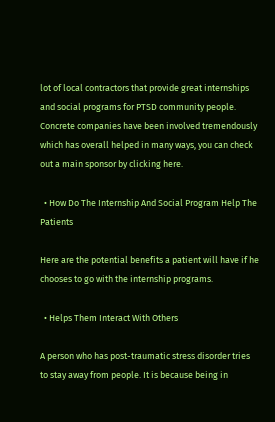lot of local contractors that provide great internships and social programs for PTSD community people. Concrete companies have been involved tremendously which has overall helped in many ways, you can check out a main sponsor by clicking here.

  • How Do The Internship And Social Program Help The Patients

Here are the potential benefits a patient will have if he chooses to go with the internship programs.

  • Helps Them Interact With Others

A person who has post-traumatic stress disorder tries to stay away from people. It is because being in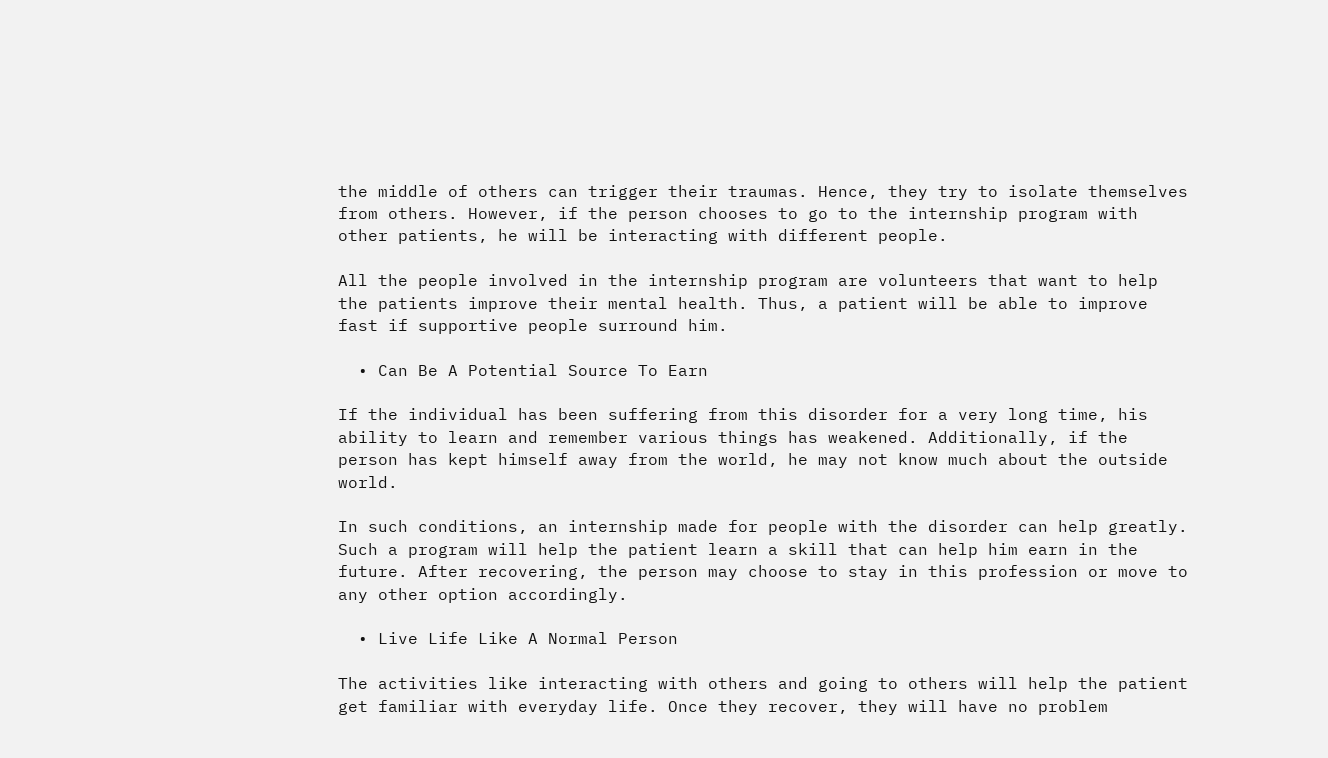the middle of others can trigger their traumas. Hence, they try to isolate themselves from others. However, if the person chooses to go to the internship program with other patients, he will be interacting with different people.

All the people involved in the internship program are volunteers that want to help the patients improve their mental health. Thus, a patient will be able to improve fast if supportive people surround him.

  • Can Be A Potential Source To Earn

If the individual has been suffering from this disorder for a very long time, his ability to learn and remember various things has weakened. Additionally, if the person has kept himself away from the world, he may not know much about the outside world.

In such conditions, an internship made for people with the disorder can help greatly. Such a program will help the patient learn a skill that can help him earn in the future. After recovering, the person may choose to stay in this profession or move to any other option accordingly.

  • Live Life Like A Normal Person

The activities like interacting with others and going to others will help the patient get familiar with everyday life. Once they recover, they will have no problem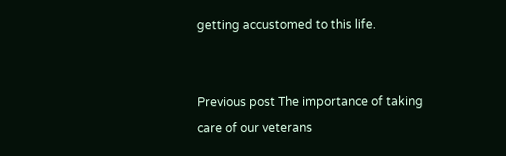getting accustomed to this life.


Previous post The importance of taking care of our veterans